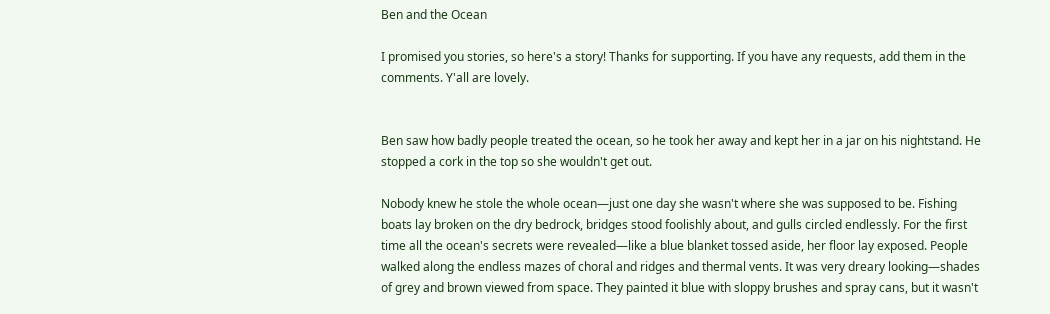Ben and the Ocean

I promised you stories, so here's a story! Thanks for supporting. If you have any requests, add them in the comments. Y'all are lovely.


Ben saw how badly people treated the ocean, so he took her away and kept her in a jar on his nightstand. He stopped a cork in the top so she wouldn't get out.

Nobody knew he stole the whole ocean—just one day she wasn't where she was supposed to be. Fishing boats lay broken on the dry bedrock, bridges stood foolishly about, and gulls circled endlessly. For the first time all the ocean's secrets were revealed—like a blue blanket tossed aside, her floor lay exposed. People walked along the endless mazes of choral and ridges and thermal vents. It was very dreary looking—shades of grey and brown viewed from space. They painted it blue with sloppy brushes and spray cans, but it wasn't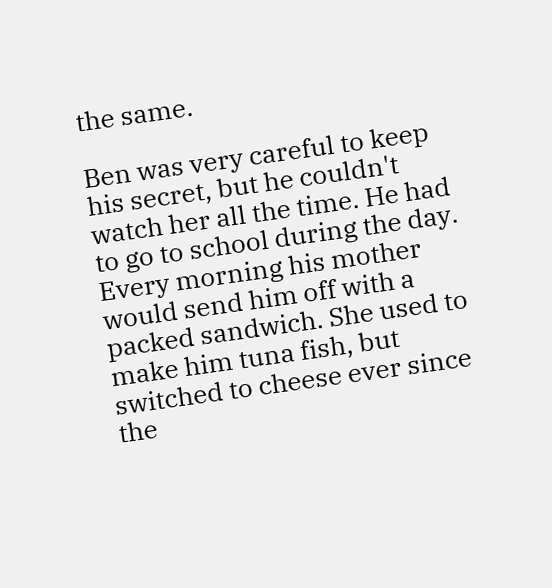the same.

Ben was very careful to keep his secret, but he couldn't watch her all the time. He had to go to school during the day. Every morning his mother would send him off with a packed sandwich. She used to make him tuna fish, but switched to cheese ever since the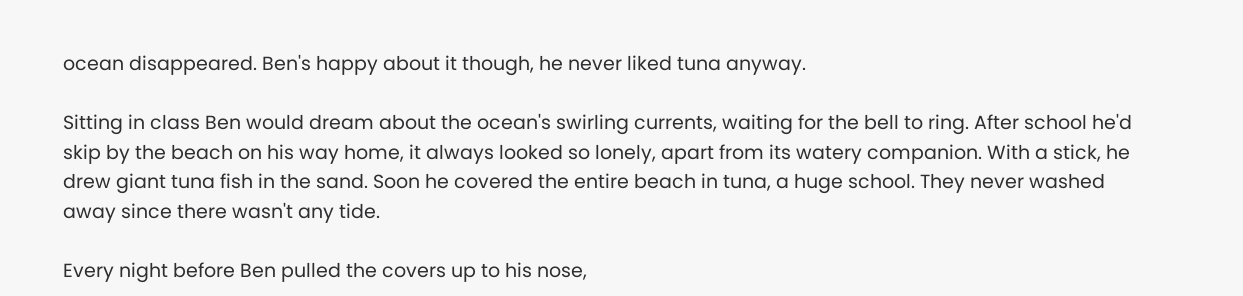ocean disappeared. Ben's happy about it though, he never liked tuna anyway.

Sitting in class Ben would dream about the ocean's swirling currents, waiting for the bell to ring. After school he'd skip by the beach on his way home, it always looked so lonely, apart from its watery companion. With a stick, he drew giant tuna fish in the sand. Soon he covered the entire beach in tuna, a huge school. They never washed away since there wasn't any tide.

Every night before Ben pulled the covers up to his nose,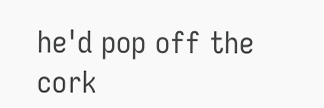he'd pop off the cork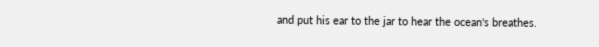and put his ear to the jar to hear the ocean's breathes.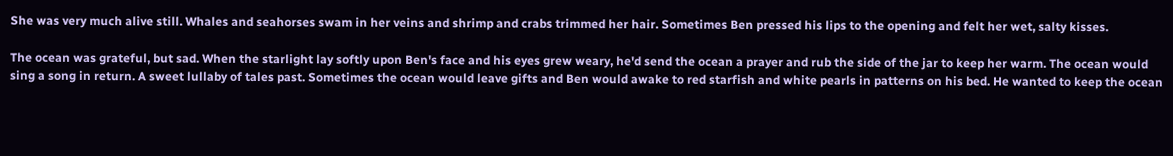She was very much alive still. Whales and seahorses swam in her veins and shrimp and crabs trimmed her hair. Sometimes Ben pressed his lips to the opening and felt her wet, salty kisses.

The ocean was grateful, but sad. When the starlight lay softly upon Ben's face and his eyes grew weary, he'd send the ocean a prayer and rub the side of the jar to keep her warm. The ocean would sing a song in return. A sweet lullaby of tales past. Sometimes the ocean would leave gifts and Ben would awake to red starfish and white pearls in patterns on his bed. He wanted to keep the ocean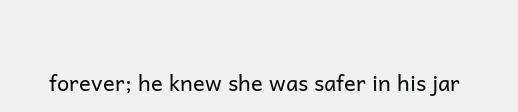forever; he knew she was safer in his jar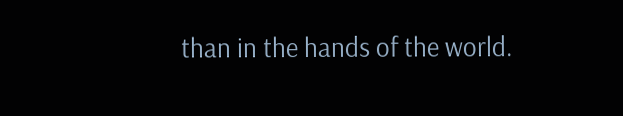than in the hands of the world.